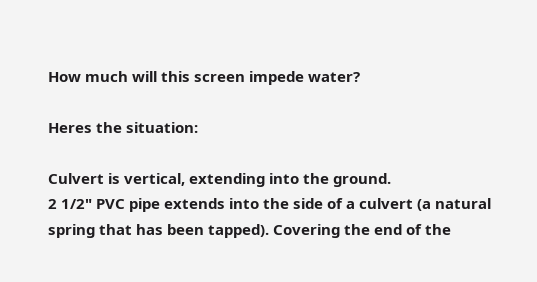How much will this screen impede water?

Heres the situation:

Culvert is vertical, extending into the ground.
2 1/2" PVC pipe extends into the side of a culvert (a natural spring that has been tapped). Covering the end of the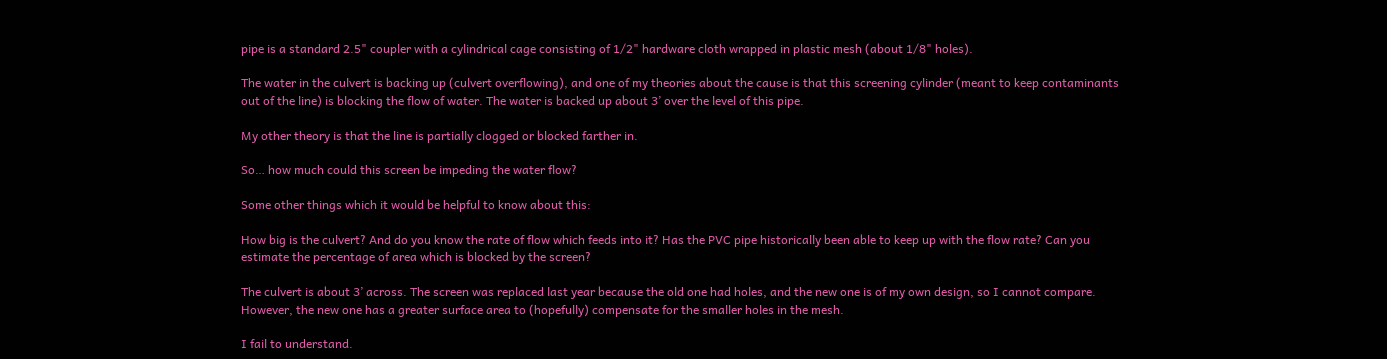pipe is a standard 2.5" coupler with a cylindrical cage consisting of 1/2" hardware cloth wrapped in plastic mesh (about 1/8" holes).

The water in the culvert is backing up (culvert overflowing), and one of my theories about the cause is that this screening cylinder (meant to keep contaminants out of the line) is blocking the flow of water. The water is backed up about 3’ over the level of this pipe.

My other theory is that the line is partially clogged or blocked farther in.

So… how much could this screen be impeding the water flow?

Some other things which it would be helpful to know about this:

How big is the culvert? And do you know the rate of flow which feeds into it? Has the PVC pipe historically been able to keep up with the flow rate? Can you estimate the percentage of area which is blocked by the screen?

The culvert is about 3’ across. The screen was replaced last year because the old one had holes, and the new one is of my own design, so I cannot compare. However, the new one has a greater surface area to (hopefully) compensate for the smaller holes in the mesh.

I fail to understand.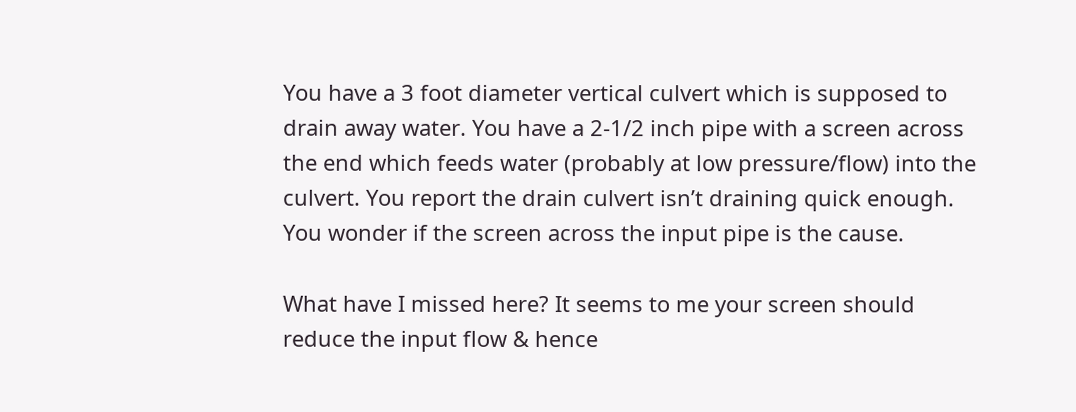You have a 3 foot diameter vertical culvert which is supposed to drain away water. You have a 2-1/2 inch pipe with a screen across the end which feeds water (probably at low pressure/flow) into the culvert. You report the drain culvert isn’t draining quick enough. You wonder if the screen across the input pipe is the cause.

What have I missed here? It seems to me your screen should reduce the input flow & hence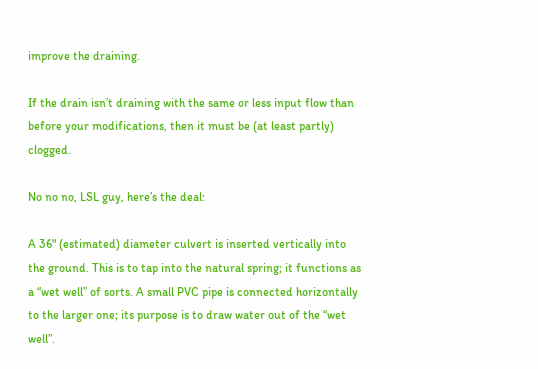improve the draining.

If the drain isn’t draining with the same or less input flow than before your modifications, then it must be (at least partly) clogged.

No no no, LSL guy, here’s the deal:

A 36" (estimated) diameter culvert is inserted vertically into the ground. This is to tap into the natural spring; it functions as a “wet well” of sorts. A small PVC pipe is connected horizontally to the larger one; its purpose is to draw water out of the “wet well”.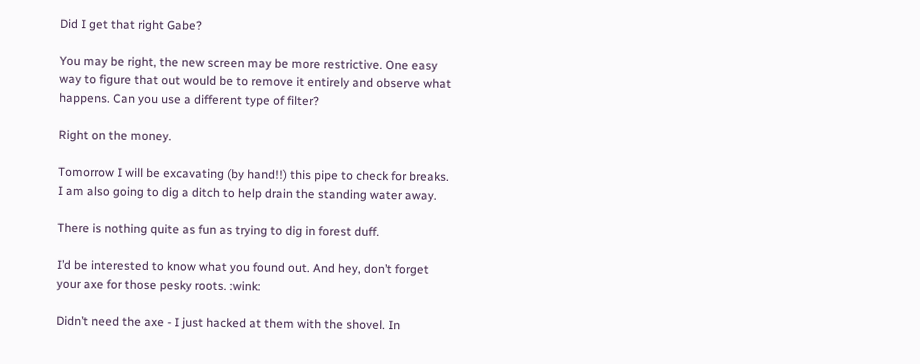Did I get that right Gabe?

You may be right, the new screen may be more restrictive. One easy way to figure that out would be to remove it entirely and observe what happens. Can you use a different type of filter?

Right on the money.

Tomorrow I will be excavating (by hand!!) this pipe to check for breaks. I am also going to dig a ditch to help drain the standing water away.

There is nothing quite as fun as trying to dig in forest duff.

I’d be interested to know what you found out. And hey, don’t forget your axe for those pesky roots. :wink:

Didn’t need the axe - I just hacked at them with the shovel. In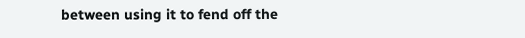between using it to fend off the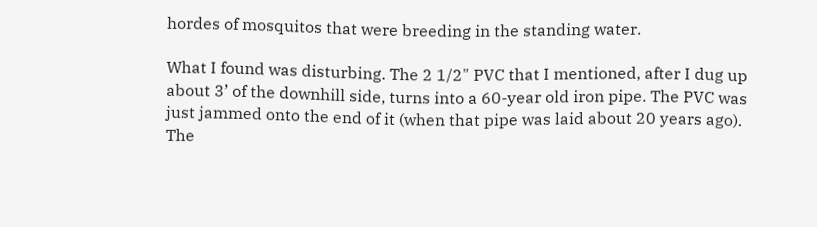hordes of mosquitos that were breeding in the standing water.

What I found was disturbing. The 2 1/2" PVC that I mentioned, after I dug up about 3’ of the downhill side, turns into a 60-year old iron pipe. The PVC was just jammed onto the end of it (when that pipe was laid about 20 years ago). The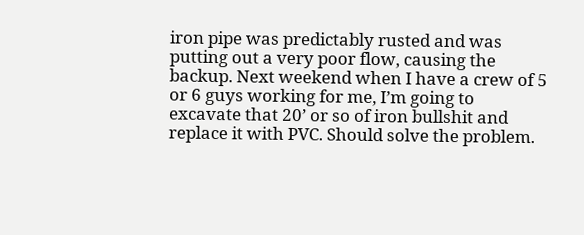iron pipe was predictably rusted and was putting out a very poor flow, causing the backup. Next weekend when I have a crew of 5 or 6 guys working for me, I’m going to excavate that 20’ or so of iron bullshit and replace it with PVC. Should solve the problem.